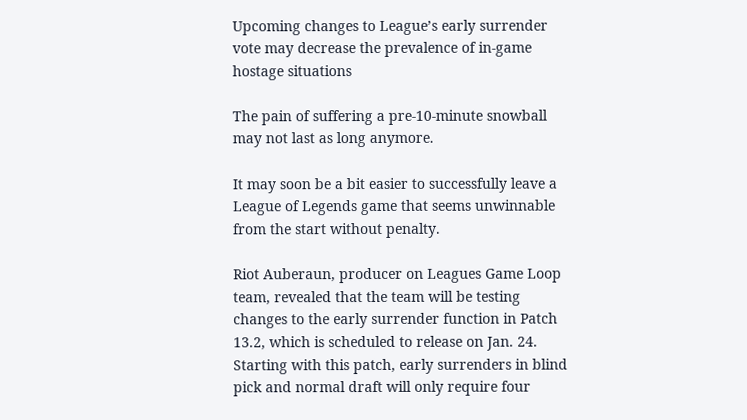Upcoming changes to League’s early surrender vote may decrease the prevalence of in-game hostage situations

The pain of suffering a pre-10-minute snowball may not last as long anymore.

It may soon be a bit easier to successfully leave a League of Legends game that seems unwinnable from the start without penalty.

Riot Auberaun, producer on Leagues Game Loop team, revealed that the team will be testing changes to the early surrender function in Patch 13.2, which is scheduled to release on Jan. 24. Starting with this patch, early surrenders in blind pick and normal draft will only require four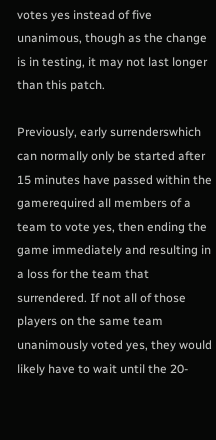votes yes instead of five unanimous, though as the change is in testing, it may not last longer than this patch.

Previously, early surrenderswhich can normally only be started after 15 minutes have passed within the gamerequired all members of a team to vote yes, then ending the game immediately and resulting in a loss for the team that surrendered. If not all of those players on the same team unanimously voted yes, they would likely have to wait until the 20-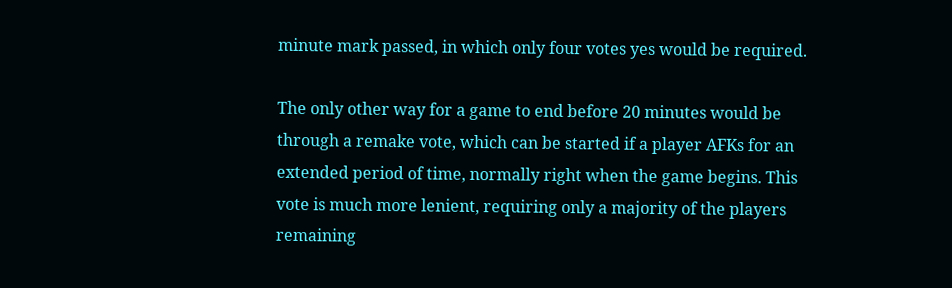minute mark passed, in which only four votes yes would be required.

The only other way for a game to end before 20 minutes would be through a remake vote, which can be started if a player AFKs for an extended period of time, normally right when the game begins. This vote is much more lenient, requiring only a majority of the players remaining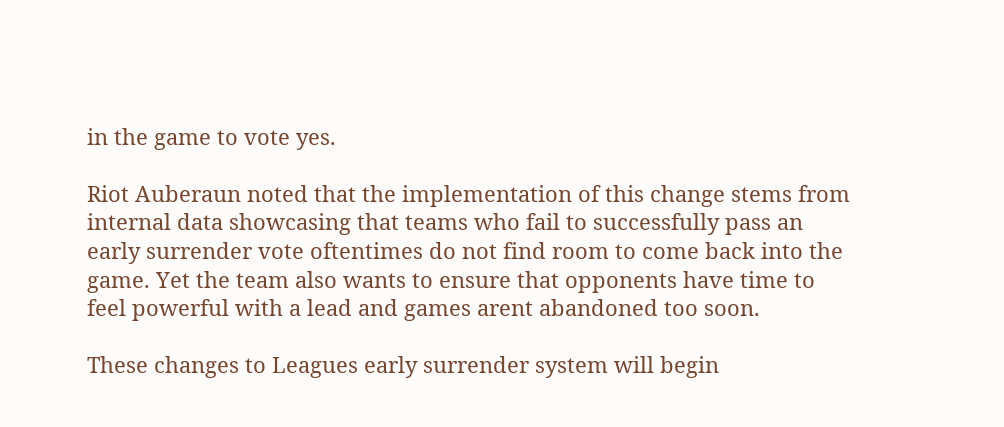in the game to vote yes.

Riot Auberaun noted that the implementation of this change stems from internal data showcasing that teams who fail to successfully pass an early surrender vote oftentimes do not find room to come back into the game. Yet the team also wants to ensure that opponents have time to feel powerful with a lead and games arent abandoned too soon.

These changes to Leagues early surrender system will begin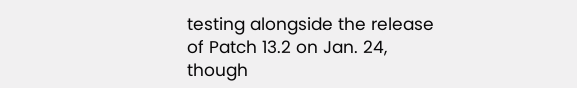testing alongside the release of Patch 13.2 on Jan. 24, though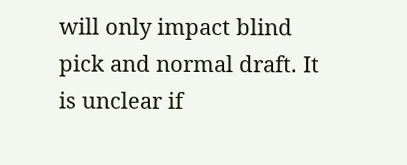will only impact blind pick and normal draft. It is unclear if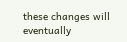these changes will eventually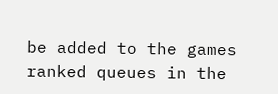be added to the games ranked queues in the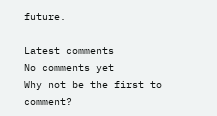future.

Latest comments
No comments yet
Why not be the first to comment?